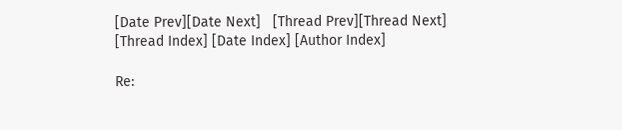[Date Prev][Date Next]   [Thread Prev][Thread Next]   [Thread Index] [Date Index] [Author Index]

Re: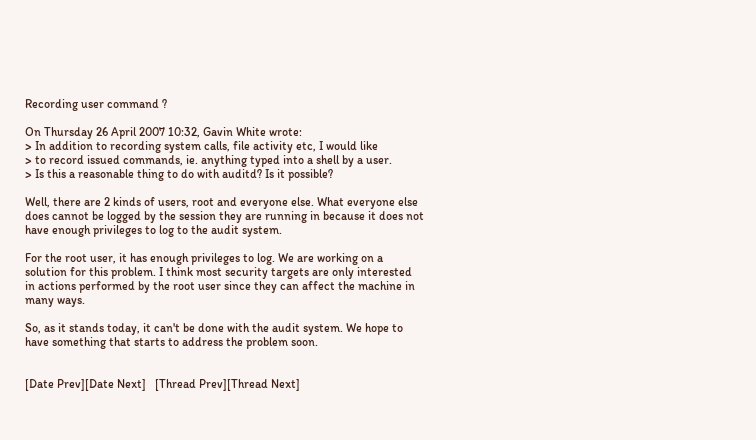Recording user command ?

On Thursday 26 April 2007 10:32, Gavin White wrote:
> In addition to recording system calls, file activity etc, I would like
> to record issued commands, ie. anything typed into a shell by a user.
> Is this a reasonable thing to do with auditd? Is it possible?

Well, there are 2 kinds of users, root and everyone else. What everyone else
does cannot be logged by the session they are running in because it does not
have enough privileges to log to the audit system.

For the root user, it has enough privileges to log. We are working on a
solution for this problem. I think most security targets are only interested
in actions performed by the root user since they can affect the machine in
many ways.

So, as it stands today, it can't be done with the audit system. We hope to
have something that starts to address the problem soon.


[Date Prev][Date Next]   [Thread Prev][Thread Next]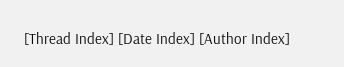[Thread Index] [Date Index] [Author Index]